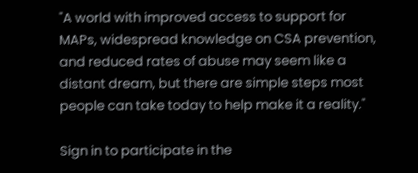"A world with improved access to support for MAPs, widespread knowledge on CSA prevention, and reduced rates of abuse may seem like a distant dream, but there are simple steps most people can take today to help make it a reality."

Sign in to participate in the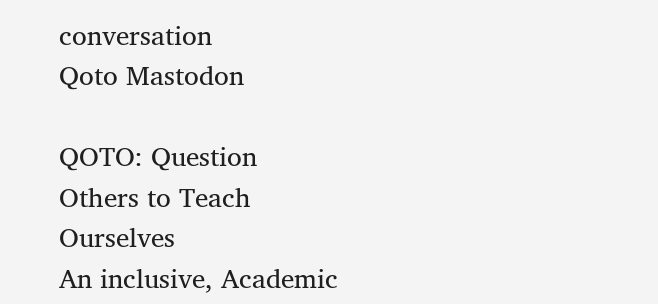conversation
Qoto Mastodon

QOTO: Question Others to Teach Ourselves
An inclusive, Academic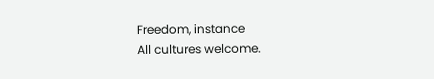Freedom, instance
All cultures welcome.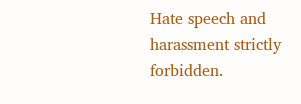Hate speech and harassment strictly forbidden.